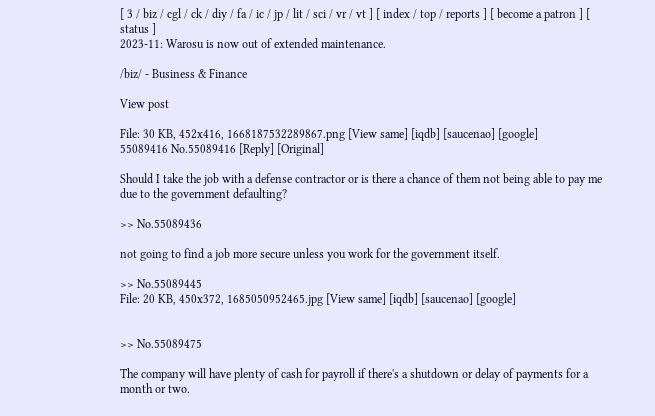[ 3 / biz / cgl / ck / diy / fa / ic / jp / lit / sci / vr / vt ] [ index / top / reports ] [ become a patron ] [ status ]
2023-11: Warosu is now out of extended maintenance.

/biz/ - Business & Finance

View post

File: 30 KB, 452x416, 1668187532289867.png [View same] [iqdb] [saucenao] [google]
55089416 No.55089416 [Reply] [Original]

Should I take the job with a defense contractor or is there a chance of them not being able to pay me due to the government defaulting?

>> No.55089436

not going to find a job more secure unless you work for the government itself.

>> No.55089445
File: 20 KB, 450x372, 1685050952465.jpg [View same] [iqdb] [saucenao] [google]


>> No.55089475

The company will have plenty of cash for payroll if there's a shutdown or delay of payments for a month or two.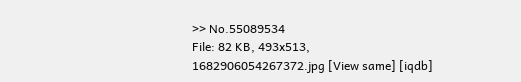>> No.55089534
File: 82 KB, 493x513, 1682906054267372.jpg [View same] [iqdb]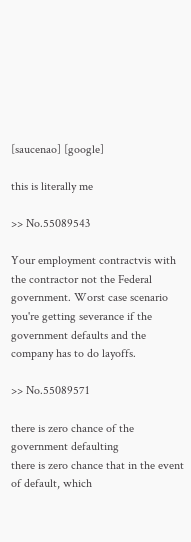[saucenao] [google]

this is literally me

>> No.55089543

Your employment contractvis with the contractor not the Federal government. Worst case scenario you're getting severance if the government defaults and the company has to do layoffs.

>> No.55089571

there is zero chance of the government defaulting
there is zero chance that in the event of default, which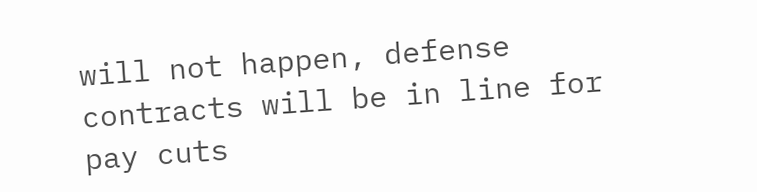will not happen, defense contracts will be in line for pay cuts